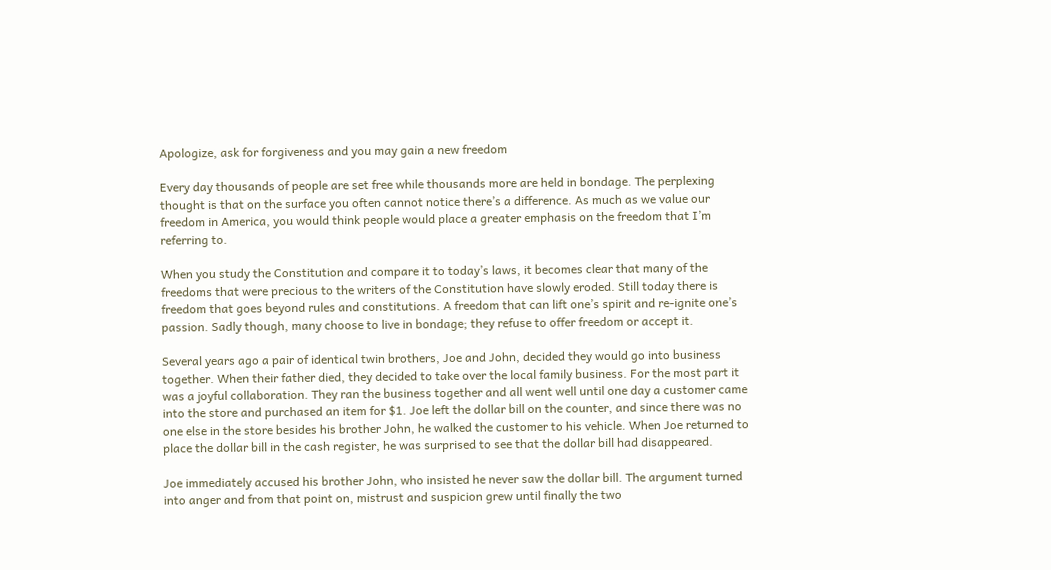Apologize, ask for forgiveness and you may gain a new freedom

Every day thousands of people are set free while thousands more are held in bondage. The perplexing thought is that on the surface you often cannot notice there’s a difference. As much as we value our freedom in America, you would think people would place a greater emphasis on the freedom that I’m referring to.

When you study the Constitution and compare it to today’s laws, it becomes clear that many of the freedoms that were precious to the writers of the Constitution have slowly eroded. Still today there is freedom that goes beyond rules and constitutions. A freedom that can lift one’s spirit and re-ignite one’s passion. Sadly though, many choose to live in bondage; they refuse to offer freedom or accept it.

Several years ago a pair of identical twin brothers, Joe and John, decided they would go into business together. When their father died, they decided to take over the local family business. For the most part it was a joyful collaboration. They ran the business together and all went well until one day a customer came into the store and purchased an item for $1. Joe left the dollar bill on the counter, and since there was no one else in the store besides his brother John, he walked the customer to his vehicle. When Joe returned to place the dollar bill in the cash register, he was surprised to see that the dollar bill had disappeared.

Joe immediately accused his brother John, who insisted he never saw the dollar bill. The argument turned into anger and from that point on, mistrust and suspicion grew until finally the two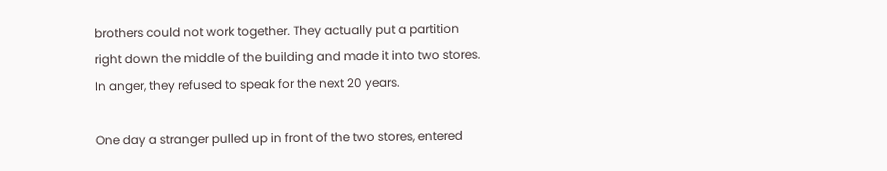brothers could not work together. They actually put a partition right down the middle of the building and made it into two stores. In anger, they refused to speak for the next 20 years.

One day a stranger pulled up in front of the two stores, entered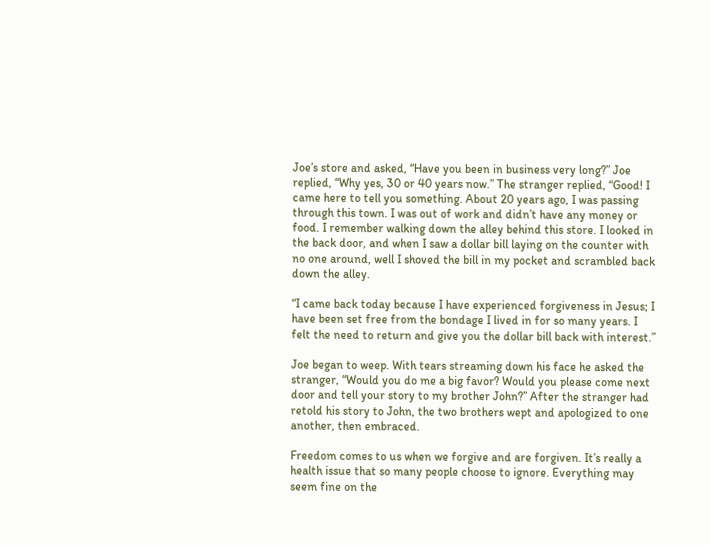Joe’s store and asked, “Have you been in business very long?” Joe replied, “Why yes, 30 or 40 years now.” The stranger replied, “Good! I came here to tell you something. About 20 years ago, I was passing through this town. I was out of work and didn’t have any money or food. I remember walking down the alley behind this store. I looked in the back door, and when I saw a dollar bill laying on the counter with no one around, well I shoved the bill in my pocket and scrambled back down the alley.

“I came back today because I have experienced forgiveness in Jesus; I have been set free from the bondage I lived in for so many years. I felt the need to return and give you the dollar bill back with interest.”

Joe began to weep. With tears streaming down his face he asked the stranger, “Would you do me a big favor? Would you please come next door and tell your story to my brother John?” After the stranger had retold his story to John, the two brothers wept and apologized to one another, then embraced.

Freedom comes to us when we forgive and are forgiven. It’s really a health issue that so many people choose to ignore. Everything may seem fine on the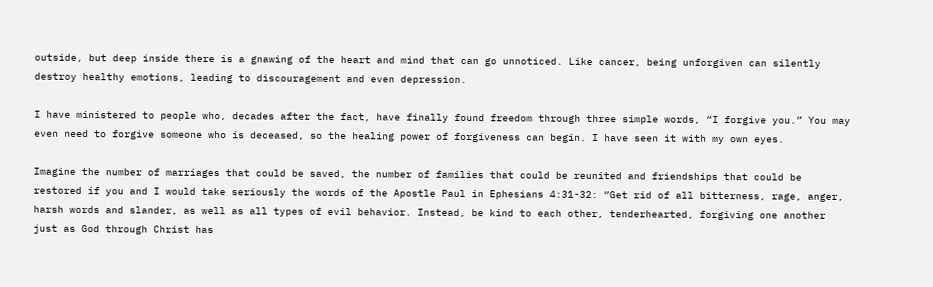outside, but deep inside there is a gnawing of the heart and mind that can go unnoticed. Like cancer, being unforgiven can silently destroy healthy emotions, leading to discouragement and even depression.

I have ministered to people who, decades after the fact, have finally found freedom through three simple words, “I forgive you.” You may even need to forgive someone who is deceased, so the healing power of forgiveness can begin. I have seen it with my own eyes.

Imagine the number of marriages that could be saved, the number of families that could be reunited and friendships that could be restored if you and I would take seriously the words of the Apostle Paul in Ephesians 4:31-32: “Get rid of all bitterness, rage, anger, harsh words and slander, as well as all types of evil behavior. Instead, be kind to each other, tenderhearted, forgiving one another just as God through Christ has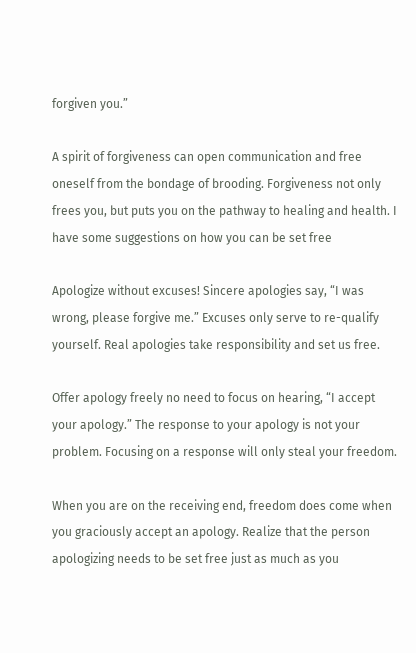forgiven you.”

A spirit of forgiveness can open communication and free oneself from the bondage of brooding. Forgiveness not only frees you, but puts you on the pathway to healing and health. I have some suggestions on how you can be set free

Apologize without excuses! Sincere apologies say, “I was wrong, please forgive me.” Excuses only serve to re-qualify yourself. Real apologies take responsibility and set us free.

Offer apology freely no need to focus on hearing, “I accept your apology.” The response to your apology is not your problem. Focusing on a response will only steal your freedom.

When you are on the receiving end, freedom does come when you graciously accept an apology. Realize that the person apologizing needs to be set free just as much as you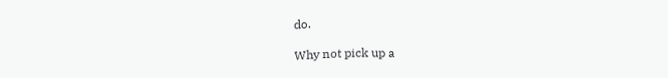do.

Why not pick up a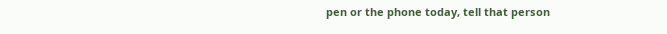pen or the phone today, tell that person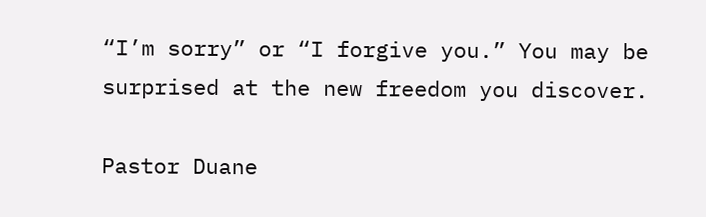“I’m sorry” or “I forgive you.” You may be surprised at the new freedom you discover.

Pastor Duane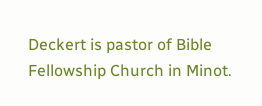Deckert is pastor of Bible Fellowship Church in Minot.